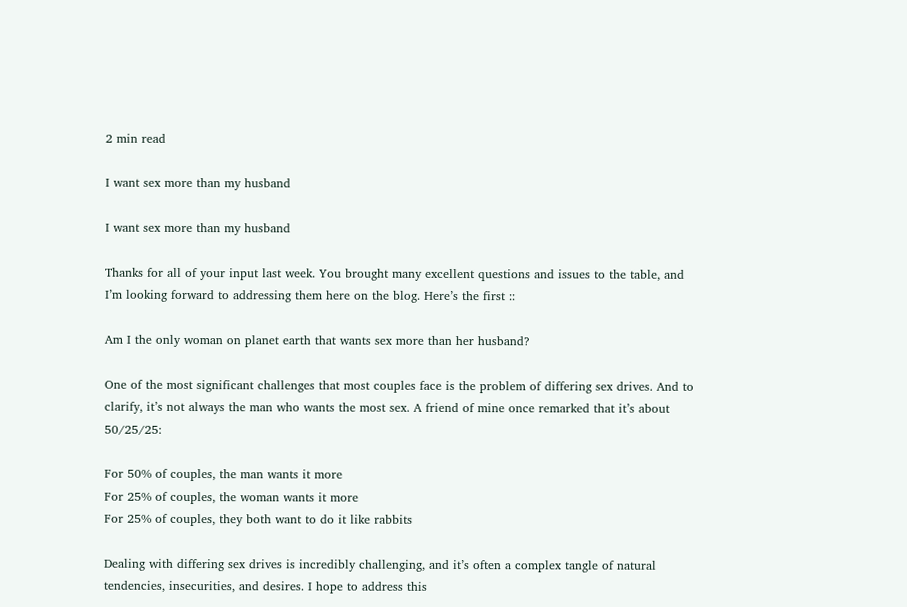2 min read

I want sex more than my husband

I want sex more than my husband

Thanks for all of your input last week. You brought many excellent questions and issues to the table, and I’m looking forward to addressing them here on the blog. Here’s the first ::

Am I the only woman on planet earth that wants sex more than her husband?

One of the most significant challenges that most couples face is the problem of differing sex drives. And to clarify, it’s not always the man who wants the most sex. A friend of mine once remarked that it’s about 50/25/25:

For 50% of couples, the man wants it more
For 25% of couples, the woman wants it more
For 25% of couples, they both want to do it like rabbits

Dealing with differing sex drives is incredibly challenging, and it’s often a complex tangle of natural tendencies, insecurities, and desires. I hope to address this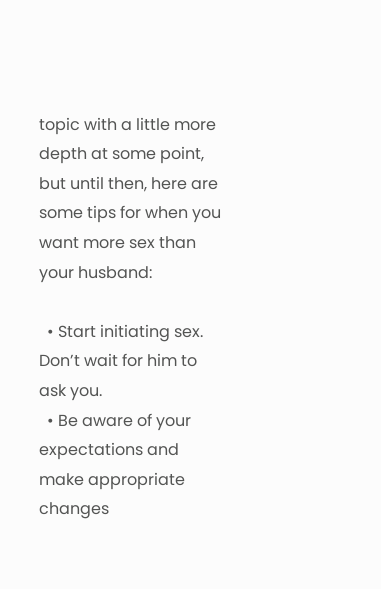topic with a little more depth at some point, but until then, here are some tips for when you want more sex than your husband:

  • Start initiating sex. Don’t wait for him to ask you.
  • Be aware of your expectations and make appropriate changes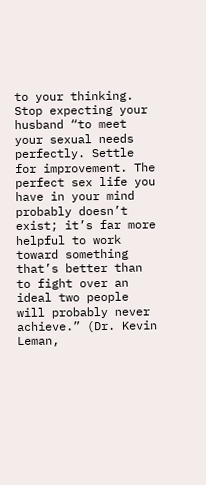to your thinking. Stop expecting your husband “to meet your sexual needs perfectly. Settle for improvement. The perfect sex life you have in your mind probably doesn’t exist; it’s far more helpful to work toward something that’s better than to fight over an ideal two people will probably never achieve.” (Dr. Kevin Leman,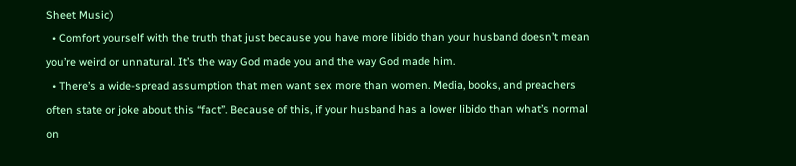Sheet Music)
  • Comfort yourself with the truth that just because you have more libido than your husband doesn’t mean you’re weird or unnatural. It’s the way God made you and the way God made him.
  • There’s a wide-spread assumption that men want sex more than women. Media, books, and preachers often state or joke about this “fact”. Because of this, if your husband has a lower libido than what’s normal on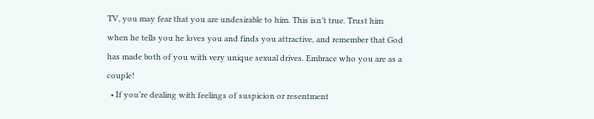TV, you may fear that you are undesirable to him. This isn’t true. Trust him when he tells you he loves you and finds you attractive, and remember that God has made both of you with very unique sexual drives. Embrace who you are as a couple!
  • If you’re dealing with feelings of suspicion or resentment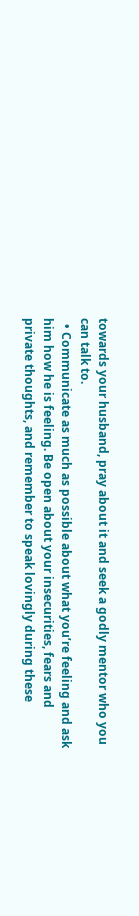towards your husband, pray about it and seek a godly mentor who you can talk to.
  • Communicate as much as possible about what you’re feeling and ask him how he is feeling. Be open about your insecurities, fears and private thoughts, and remember to speak lovingly during these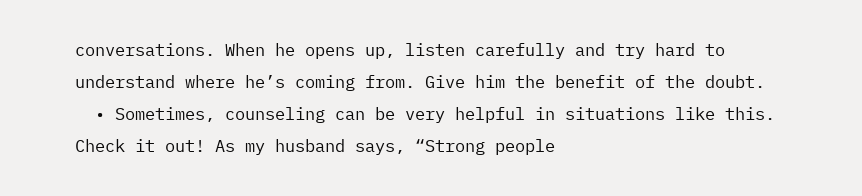conversations. When he opens up, listen carefully and try hard to understand where he’s coming from. Give him the benefit of the doubt.
  • Sometimes, counseling can be very helpful in situations like this. Check it out! As my husband says, “Strong people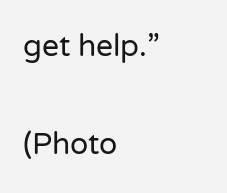get help.”

(Photo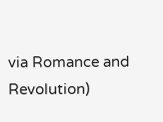via Romance and Revolution)